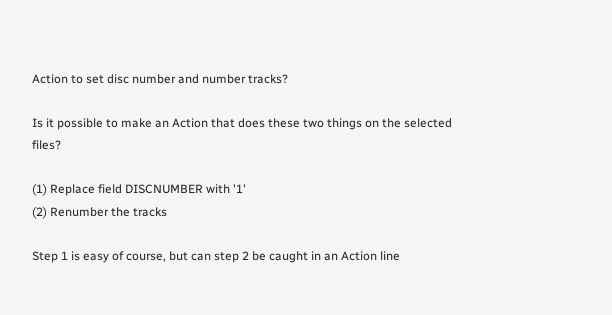Action to set disc number and number tracks?

Is it possible to make an Action that does these two things on the selected files?

(1) Replace field DISCNUMBER with '1'
(2) Renumber the tracks

Step 1 is easy of course, but can step 2 be caught in an Action line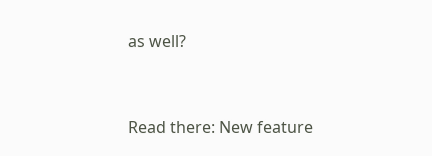as well?


Read there: New feature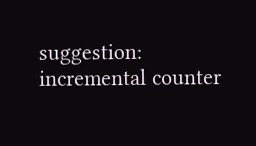suggestion: incremental counter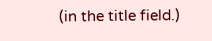(in the title field.)